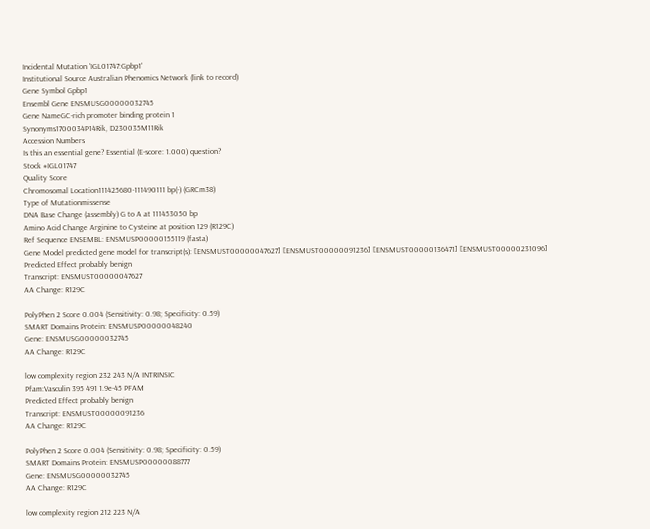Incidental Mutation 'IGL01747:Gpbp1'
Institutional Source Australian Phenomics Network (link to record)
Gene Symbol Gpbp1
Ensembl Gene ENSMUSG00000032745
Gene NameGC-rich promoter binding protein 1
Synonyms1700034P14Rik, D230035M11Rik
Accession Numbers
Is this an essential gene? Essential (E-score: 1.000) question?
Stock #IGL01747
Quality Score
Chromosomal Location111425680-111490111 bp(-) (GRCm38)
Type of Mutationmissense
DNA Base Change (assembly) G to A at 111453050 bp
Amino Acid Change Arginine to Cysteine at position 129 (R129C)
Ref Sequence ENSEMBL: ENSMUSP00000155119 (fasta)
Gene Model predicted gene model for transcript(s): [ENSMUST00000047627] [ENSMUST00000091236] [ENSMUST00000136471] [ENSMUST00000231096]
Predicted Effect probably benign
Transcript: ENSMUST00000047627
AA Change: R129C

PolyPhen 2 Score 0.004 (Sensitivity: 0.98; Specificity: 0.59)
SMART Domains Protein: ENSMUSP00000048240
Gene: ENSMUSG00000032745
AA Change: R129C

low complexity region 232 243 N/A INTRINSIC
Pfam:Vasculin 395 491 1.9e-45 PFAM
Predicted Effect probably benign
Transcript: ENSMUST00000091236
AA Change: R129C

PolyPhen 2 Score 0.004 (Sensitivity: 0.98; Specificity: 0.59)
SMART Domains Protein: ENSMUSP00000088777
Gene: ENSMUSG00000032745
AA Change: R129C

low complexity region 212 223 N/A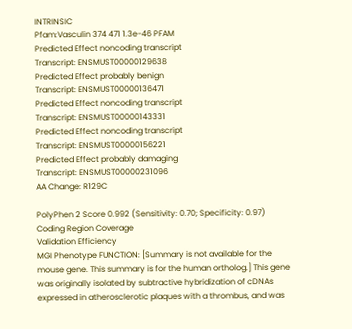INTRINSIC
Pfam:Vasculin 374 471 1.3e-46 PFAM
Predicted Effect noncoding transcript
Transcript: ENSMUST00000129638
Predicted Effect probably benign
Transcript: ENSMUST00000136471
Predicted Effect noncoding transcript
Transcript: ENSMUST00000143331
Predicted Effect noncoding transcript
Transcript: ENSMUST00000156221
Predicted Effect probably damaging
Transcript: ENSMUST00000231096
AA Change: R129C

PolyPhen 2 Score 0.992 (Sensitivity: 0.70; Specificity: 0.97)
Coding Region Coverage
Validation Efficiency
MGI Phenotype FUNCTION: [Summary is not available for the mouse gene. This summary is for the human ortholog.] This gene was originally isolated by subtractive hybridization of cDNAs expressed in atherosclerotic plaques with a thrombus, and was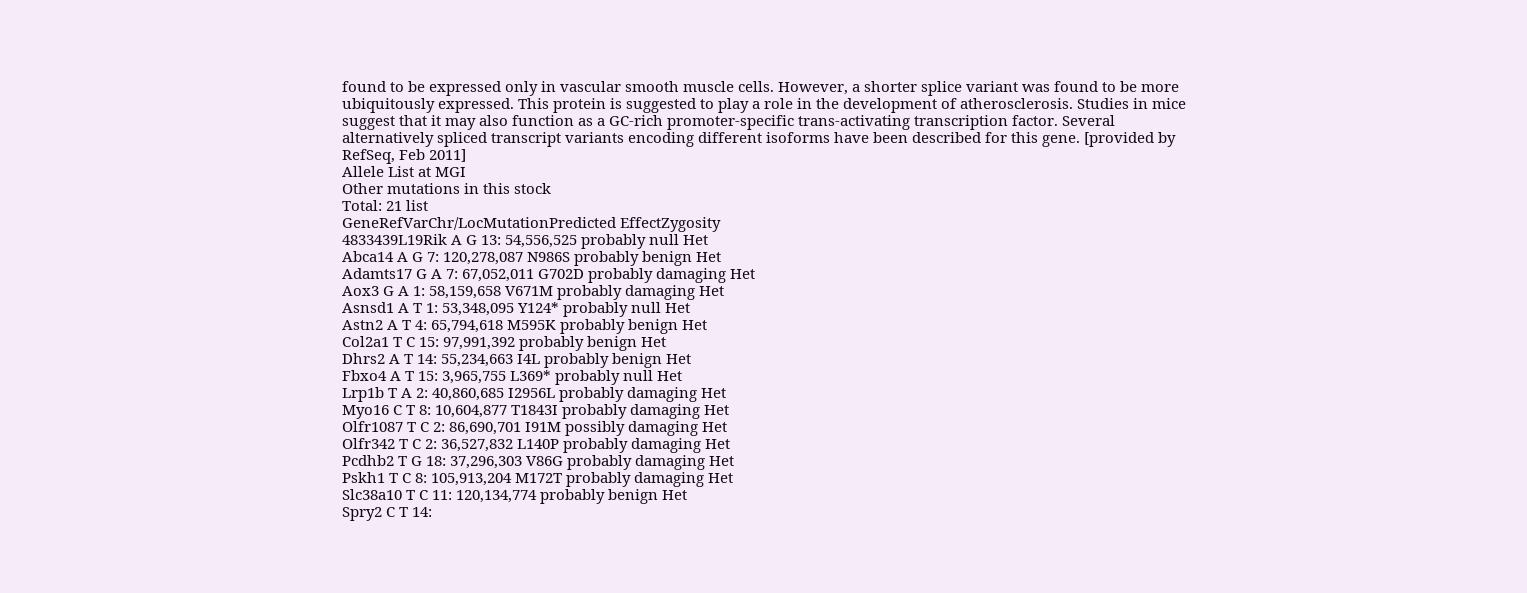found to be expressed only in vascular smooth muscle cells. However, a shorter splice variant was found to be more ubiquitously expressed. This protein is suggested to play a role in the development of atherosclerosis. Studies in mice suggest that it may also function as a GC-rich promoter-specific trans-activating transcription factor. Several alternatively spliced transcript variants encoding different isoforms have been described for this gene. [provided by RefSeq, Feb 2011]
Allele List at MGI
Other mutations in this stock
Total: 21 list
GeneRefVarChr/LocMutationPredicted EffectZygosity
4833439L19Rik A G 13: 54,556,525 probably null Het
Abca14 A G 7: 120,278,087 N986S probably benign Het
Adamts17 G A 7: 67,052,011 G702D probably damaging Het
Aox3 G A 1: 58,159,658 V671M probably damaging Het
Asnsd1 A T 1: 53,348,095 Y124* probably null Het
Astn2 A T 4: 65,794,618 M595K probably benign Het
Col2a1 T C 15: 97,991,392 probably benign Het
Dhrs2 A T 14: 55,234,663 I4L probably benign Het
Fbxo4 A T 15: 3,965,755 L369* probably null Het
Lrp1b T A 2: 40,860,685 I2956L probably damaging Het
Myo16 C T 8: 10,604,877 T1843I probably damaging Het
Olfr1087 T C 2: 86,690,701 I91M possibly damaging Het
Olfr342 T C 2: 36,527,832 L140P probably damaging Het
Pcdhb2 T G 18: 37,296,303 V86G probably damaging Het
Pskh1 T C 8: 105,913,204 M172T probably damaging Het
Slc38a10 T C 11: 120,134,774 probably benign Het
Spry2 C T 14: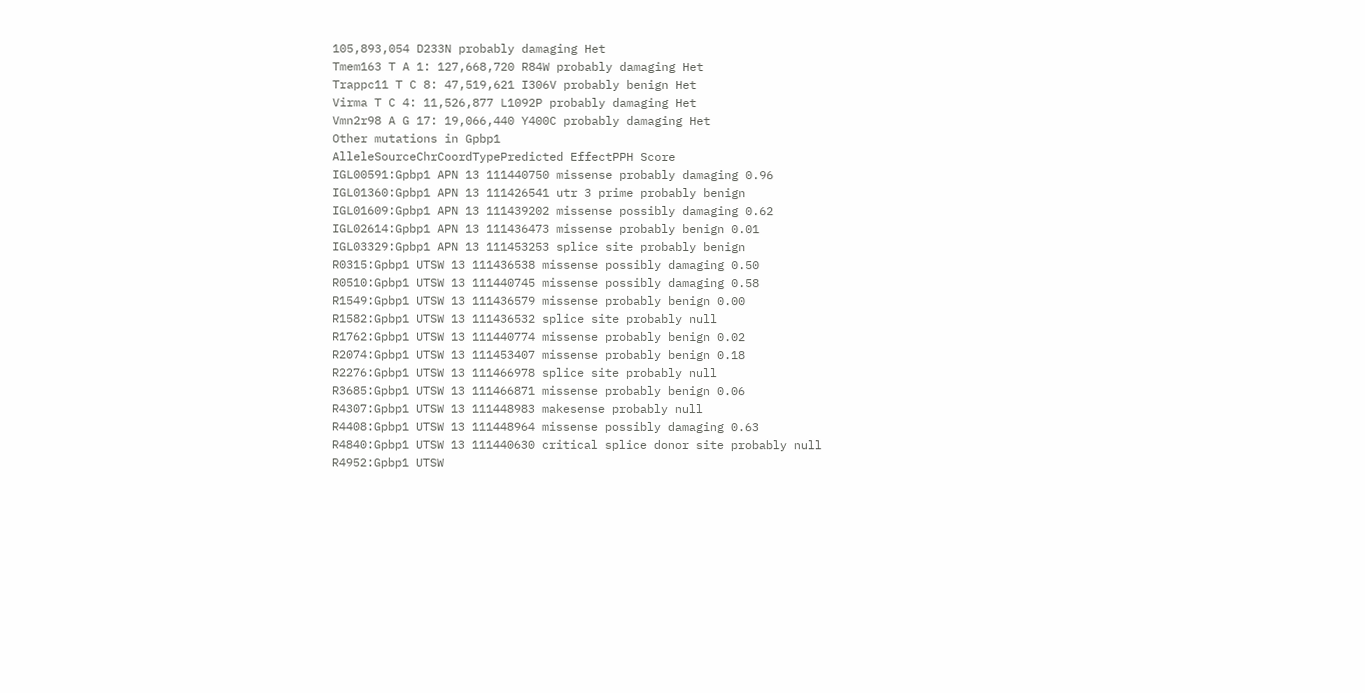105,893,054 D233N probably damaging Het
Tmem163 T A 1: 127,668,720 R84W probably damaging Het
Trappc11 T C 8: 47,519,621 I306V probably benign Het
Virma T C 4: 11,526,877 L1092P probably damaging Het
Vmn2r98 A G 17: 19,066,440 Y400C probably damaging Het
Other mutations in Gpbp1
AlleleSourceChrCoordTypePredicted EffectPPH Score
IGL00591:Gpbp1 APN 13 111440750 missense probably damaging 0.96
IGL01360:Gpbp1 APN 13 111426541 utr 3 prime probably benign
IGL01609:Gpbp1 APN 13 111439202 missense possibly damaging 0.62
IGL02614:Gpbp1 APN 13 111436473 missense probably benign 0.01
IGL03329:Gpbp1 APN 13 111453253 splice site probably benign
R0315:Gpbp1 UTSW 13 111436538 missense possibly damaging 0.50
R0510:Gpbp1 UTSW 13 111440745 missense possibly damaging 0.58
R1549:Gpbp1 UTSW 13 111436579 missense probably benign 0.00
R1582:Gpbp1 UTSW 13 111436532 splice site probably null
R1762:Gpbp1 UTSW 13 111440774 missense probably benign 0.02
R2074:Gpbp1 UTSW 13 111453407 missense probably benign 0.18
R2276:Gpbp1 UTSW 13 111466978 splice site probably null
R3685:Gpbp1 UTSW 13 111466871 missense probably benign 0.06
R4307:Gpbp1 UTSW 13 111448983 makesense probably null
R4408:Gpbp1 UTSW 13 111448964 missense possibly damaging 0.63
R4840:Gpbp1 UTSW 13 111440630 critical splice donor site probably null
R4952:Gpbp1 UTSW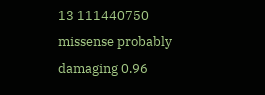13 111440750 missense probably damaging 0.96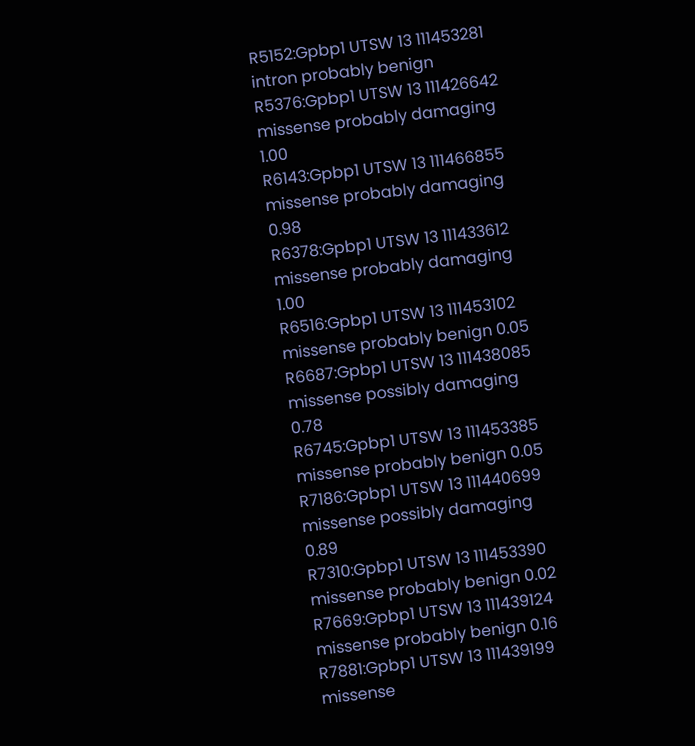R5152:Gpbp1 UTSW 13 111453281 intron probably benign
R5376:Gpbp1 UTSW 13 111426642 missense probably damaging 1.00
R6143:Gpbp1 UTSW 13 111466855 missense probably damaging 0.98
R6378:Gpbp1 UTSW 13 111433612 missense probably damaging 1.00
R6516:Gpbp1 UTSW 13 111453102 missense probably benign 0.05
R6687:Gpbp1 UTSW 13 111438085 missense possibly damaging 0.78
R6745:Gpbp1 UTSW 13 111453385 missense probably benign 0.05
R7186:Gpbp1 UTSW 13 111440699 missense possibly damaging 0.89
R7310:Gpbp1 UTSW 13 111453390 missense probably benign 0.02
R7669:Gpbp1 UTSW 13 111439124 missense probably benign 0.16
R7881:Gpbp1 UTSW 13 111439199 missense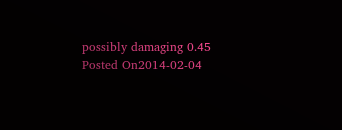possibly damaging 0.45
Posted On2014-02-04